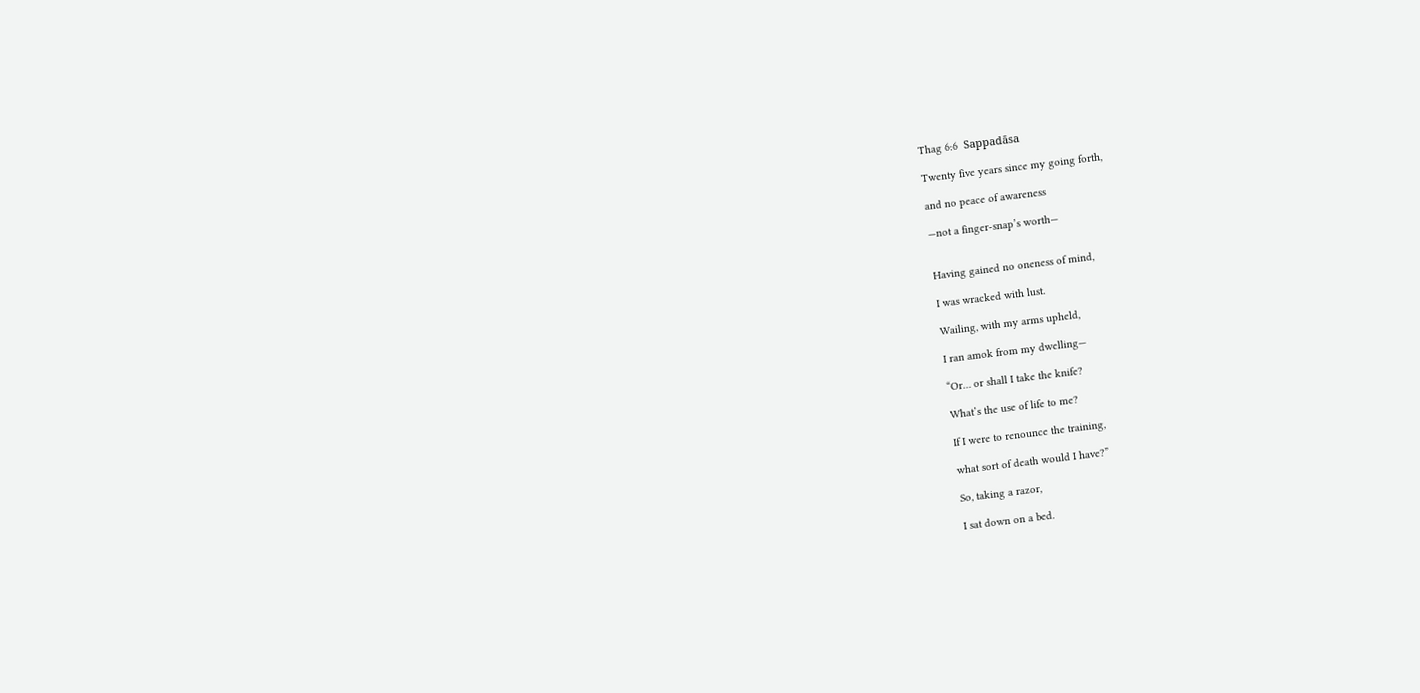Thag 6:6  Sappadāsa

Twenty five years since my going forth,

and no peace of awareness

—not a finger-snap’s worth—


Having gained no oneness of mind,

I was wracked with lust.

Wailing, with my arms upheld,

I ran amok from my dwelling—

“Or… or shall I take the knife?

What’s the use of life to me?

If I were to renounce the training,

what sort of death would I have?”

So, taking a razor,

I sat down on a bed.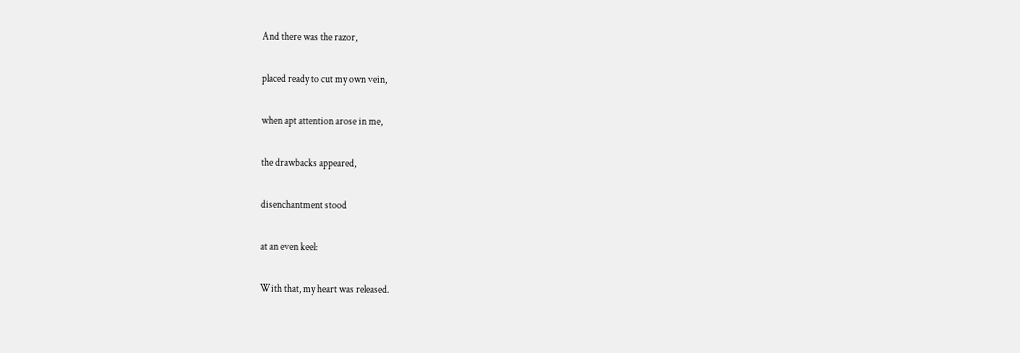And there was the razor,

placed ready to cut my own vein,

when apt attention arose in me,

the drawbacks appeared,

disenchantment stood

at an even keel:

With that, my heart was released.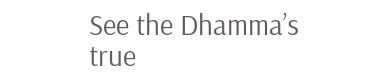See the Dhamma’s true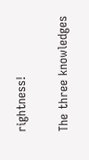rightness!

The three knowledges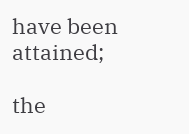have been attained;

the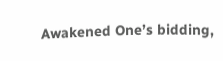Awakened One’s bidding,